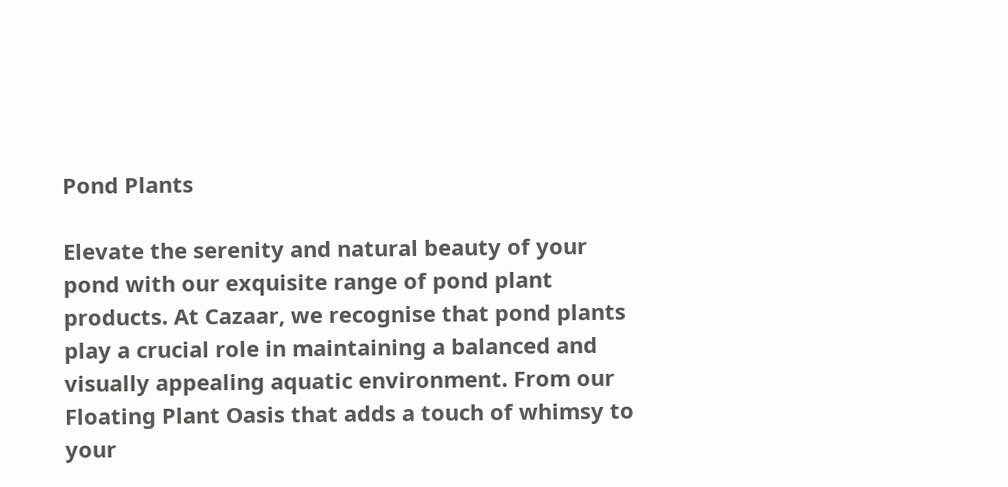Pond Plants

Elevate the serenity and natural beauty of your pond with our exquisite range of pond plant products. At Cazaar, we recognise that pond plants play a crucial role in maintaining a balanced and visually appealing aquatic environment. From our Floating Plant Oasis that adds a touch of whimsy to your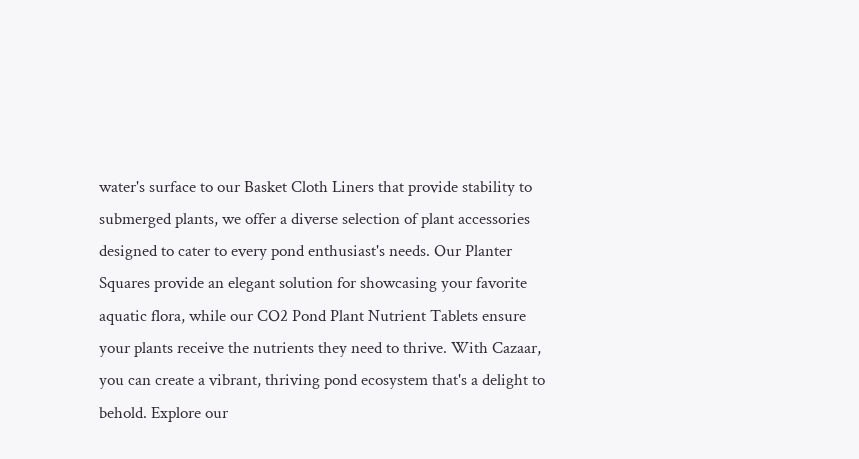water's surface to our Basket Cloth Liners that provide stability to submerged plants, we offer a diverse selection of plant accessories designed to cater to every pond enthusiast's needs. Our Planter Squares provide an elegant solution for showcasing your favorite aquatic flora, while our CO2 Pond Plant Nutrient Tablets ensure your plants receive the nutrients they need to thrive. With Cazaar, you can create a vibrant, thriving pond ecosystem that's a delight to behold. Explore our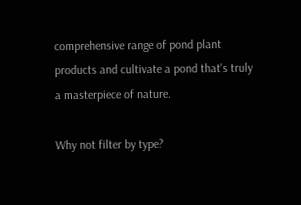comprehensive range of pond plant products and cultivate a pond that's truly a masterpiece of nature.

Why not filter by type?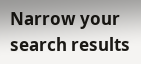Narrow your search results